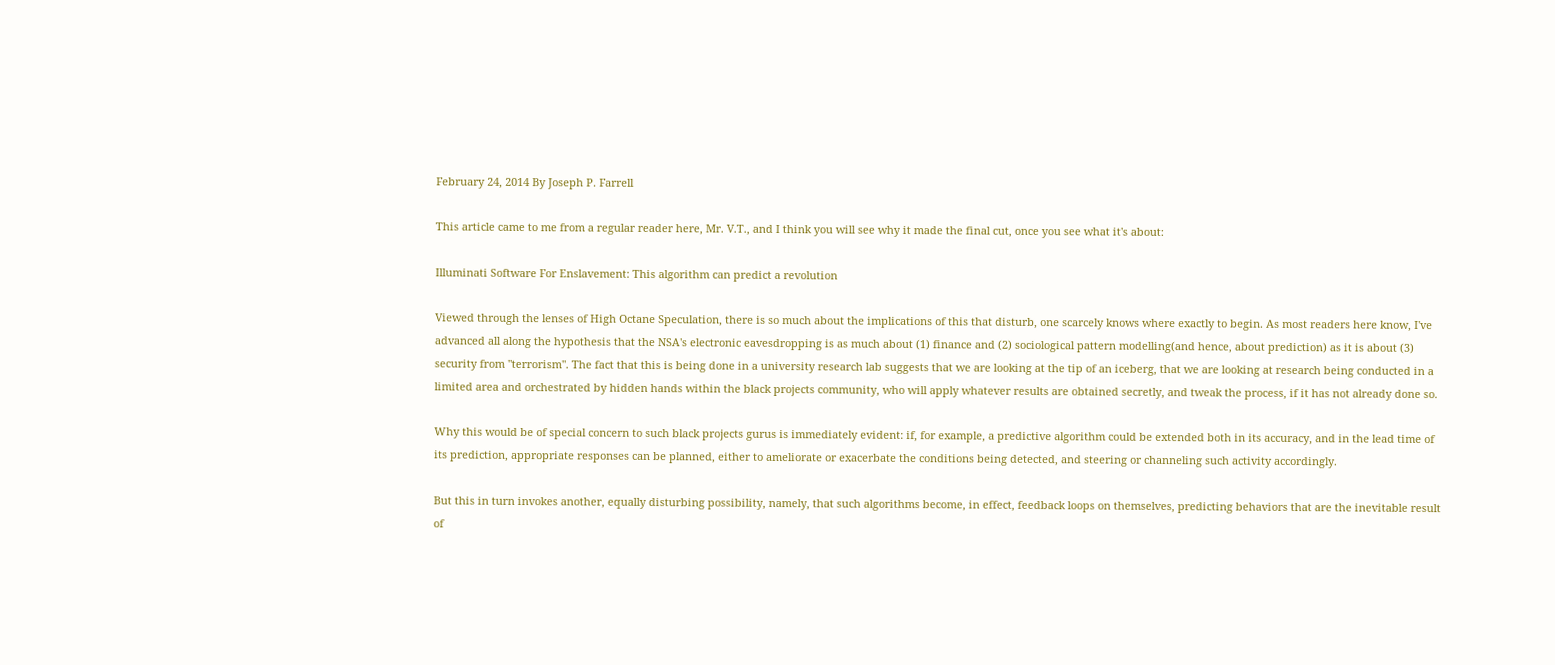February 24, 2014 By Joseph P. Farrell

This article came to me from a regular reader here, Mr. V.T., and I think you will see why it made the final cut, once you see what it's about:

Illuminati Software For Enslavement: This algorithm can predict a revolution

Viewed through the lenses of High Octane Speculation, there is so much about the implications of this that disturb, one scarcely knows where exactly to begin. As most readers here know, I've advanced all along the hypothesis that the NSA's electronic eavesdropping is as much about (1) finance and (2) sociological pattern modelling(and hence, about prediction) as it is about (3) security from "terrorism". The fact that this is being done in a university research lab suggests that we are looking at the tip of an iceberg, that we are looking at research being conducted in a limited area and orchestrated by hidden hands within the black projects community, who will apply whatever results are obtained secretly, and tweak the process, if it has not already done so.

Why this would be of special concern to such black projects gurus is immediately evident: if, for example, a predictive algorithm could be extended both in its accuracy, and in the lead time of its prediction, appropriate responses can be planned, either to ameliorate or exacerbate the conditions being detected, and steering or channeling such activity accordingly.

But this in turn invokes another, equally disturbing possibility, namely, that such algorithms become, in effect, feedback loops on themselves, predicting behaviors that are the inevitable result of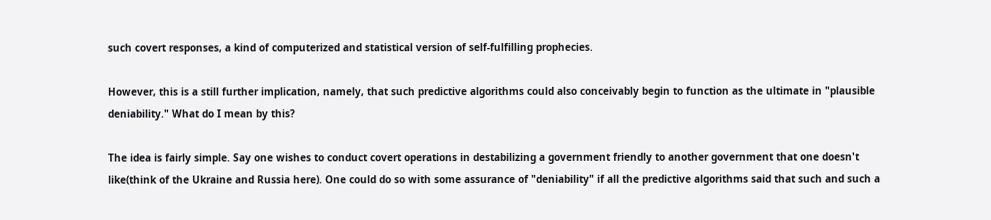such covert responses, a kind of computerized and statistical version of self-fulfilling prophecies.

However, this is a still further implication, namely, that such predictive algorithms could also conceivably begin to function as the ultimate in "plausible deniability." What do I mean by this?

The idea is fairly simple. Say one wishes to conduct covert operations in destabilizing a government friendly to another government that one doesn't like(think of the Ukraine and Russia here). One could do so with some assurance of "deniability" if all the predictive algorithms said that such and such a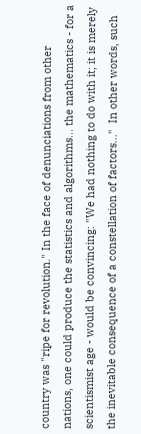country was "ripe for revolution." In the face of denunciations from other nations, one could produce the statistics and algorithms... the mathematics - for a scientismist age - would be convincing: "We had nothing to do with it; it is merely the inevitable consequence of a constellation of factors..."  In other words, such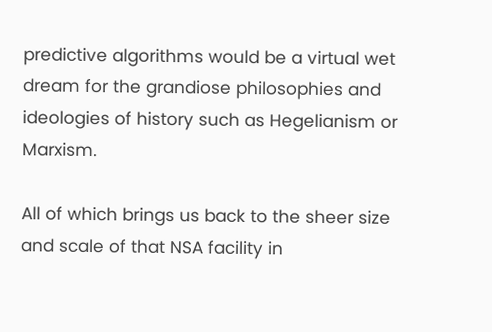predictive algorithms would be a virtual wet dream for the grandiose philosophies and ideologies of history such as Hegelianism or Marxism.

All of which brings us back to the sheer size and scale of that NSA facility in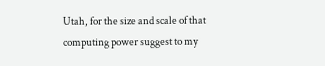Utah, for the size and scale of that computing power suggest to my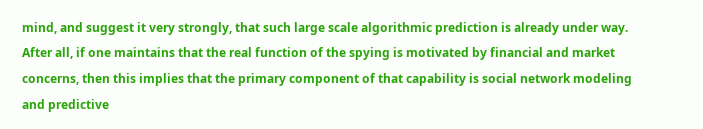mind, and suggest it very strongly, that such large scale algorithmic prediction is already under way. After all, if one maintains that the real function of the spying is motivated by financial and market concerns, then this implies that the primary component of that capability is social network modeling and predictive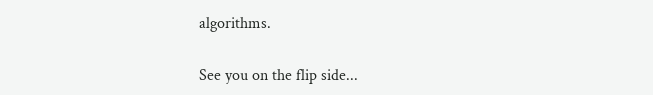algorithms.

See you on the flip side...